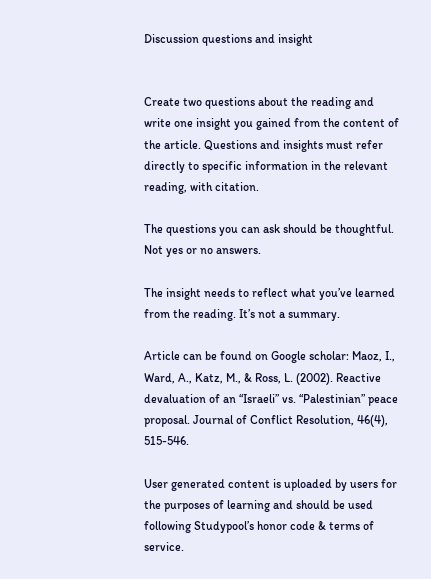Discussion questions and insight


Create two questions about the reading and write one insight you gained from the content of the article. Questions and insights must refer directly to specific information in the relevant reading, with citation.

The questions you can ask should be thoughtful. Not yes or no answers.

The insight needs to reflect what you’ve learned from the reading. It’s not a summary.

Article can be found on Google scholar: Maoz, I., Ward, A., Katz, M., & Ross, L. (2002). Reactive devaluation of an “Israeli” vs. “Palestinian” peace proposal. Journal of Conflict Resolution, 46(4), 515-546.

User generated content is uploaded by users for the purposes of learning and should be used following Studypool’s honor code & terms of service.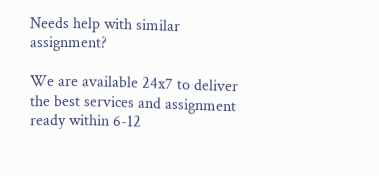Needs help with similar assignment?

We are available 24x7 to deliver the best services and assignment ready within 6-12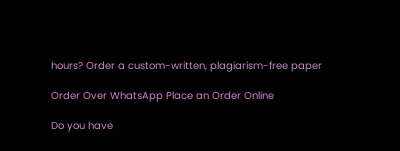hours? Order a custom-written, plagiarism-free paper

Order Over WhatsApp Place an Order Online

Do you have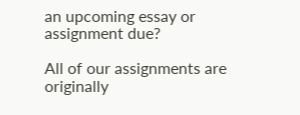an upcoming essay or assignment due?

All of our assignments are originally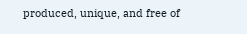produced, unique, and free of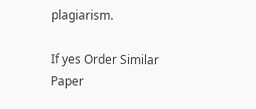plagiarism.

If yes Order Similar Paper